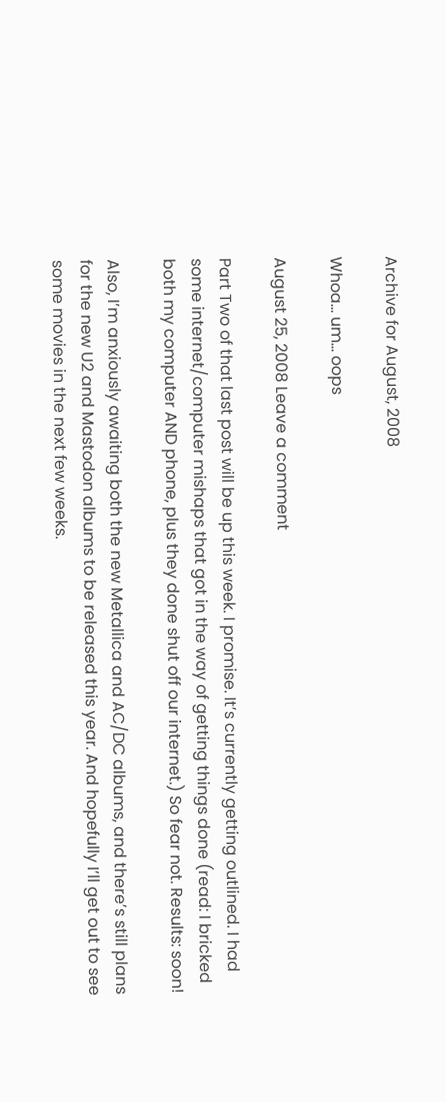Archive for August, 2008

Whoa… um… oops

August 25, 2008 Leave a comment

Part Two of that last post will be up this week. I promise. It’s currently getting outlined. I had some internet/computer mishaps that got in the way of getting things done (read: I bricked both my computer AND phone, plus they done shut off our internet.) So fear not. Results: soon!

Also, I’m anxiously awaiting both the new Metallica and AC/DC albums, and there’s still plans for the new U2 and Mastodon albums to be released this year. And hopefully I’ll get out to see some movies in the next few weeks.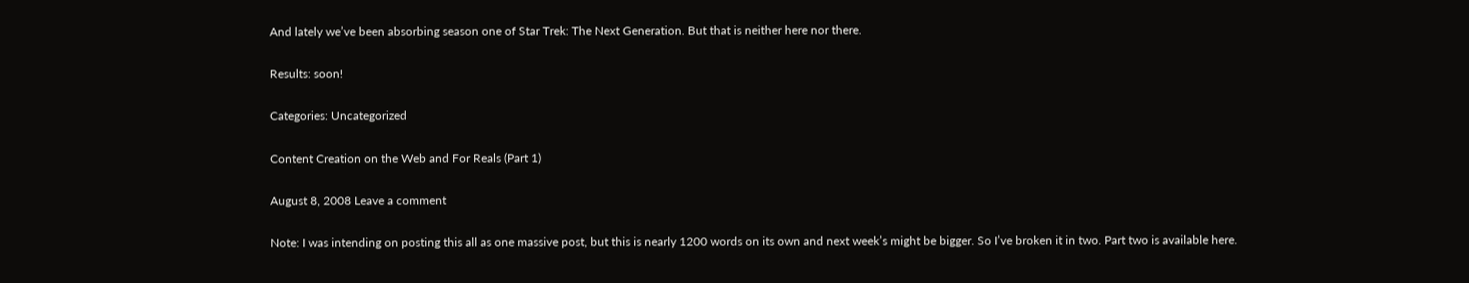And lately we’ve been absorbing season one of Star Trek: The Next Generation. But that is neither here nor there.

Results: soon!

Categories: Uncategorized

Content Creation on the Web and For Reals (Part 1)

August 8, 2008 Leave a comment

Note: I was intending on posting this all as one massive post, but this is nearly 1200 words on its own and next week’s might be bigger. So I’ve broken it in two. Part two is available here.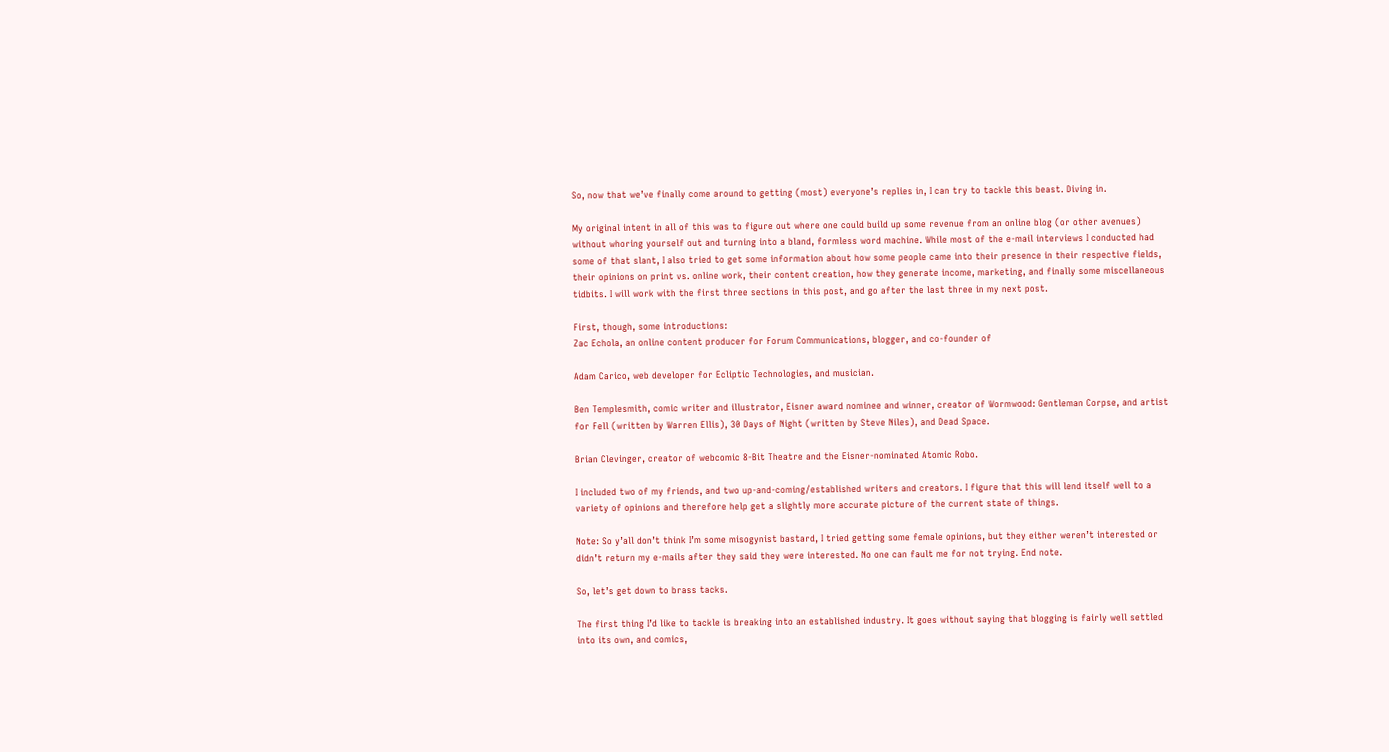So, now that we’ve finally come around to getting (most) everyone’s replies in, I can try to tackle this beast. Diving in.

My original intent in all of this was to figure out where one could build up some revenue from an online blog (or other avenues) without whoring yourself out and turning into a bland, formless word machine. While most of the e-mail interviews I conducted had some of that slant, I also tried to get some information about how some people came into their presence in their respective fields, their opinions on print vs. online work, their content creation, how they generate income, marketing, and finally some miscellaneous tidbits. I will work with the first three sections in this post, and go after the last three in my next post.

First, though, some introductions:
Zac Echola, an online content producer for Forum Communications, blogger, and co-founder of

Adam Carico, web developer for Ecliptic Technologies, and musician.

Ben Templesmith, comic writer and illustrator, Eisner award nominee and winner, creator of Wormwood: Gentleman Corpse, and artist for Fell (written by Warren Ellis), 30 Days of Night (written by Steve Niles), and Dead Space.

Brian Clevinger, creator of webcomic 8-Bit Theatre and the Eisner-nominated Atomic Robo.

I included two of my friends, and two up-and-coming/established writers and creators. I figure that this will lend itself well to a variety of opinions and therefore help get a slightly more accurate picture of the current state of things.

Note: So y’all don’t think I’m some misogynist bastard, I tried getting some female opinions, but they either weren’t interested or didn’t return my e-mails after they said they were interested. No one can fault me for not trying. End note.

So, let’s get down to brass tacks.

The first thing I’d like to tackle is breaking into an established industry. It goes without saying that blogging is fairly well settled into its own, and comics,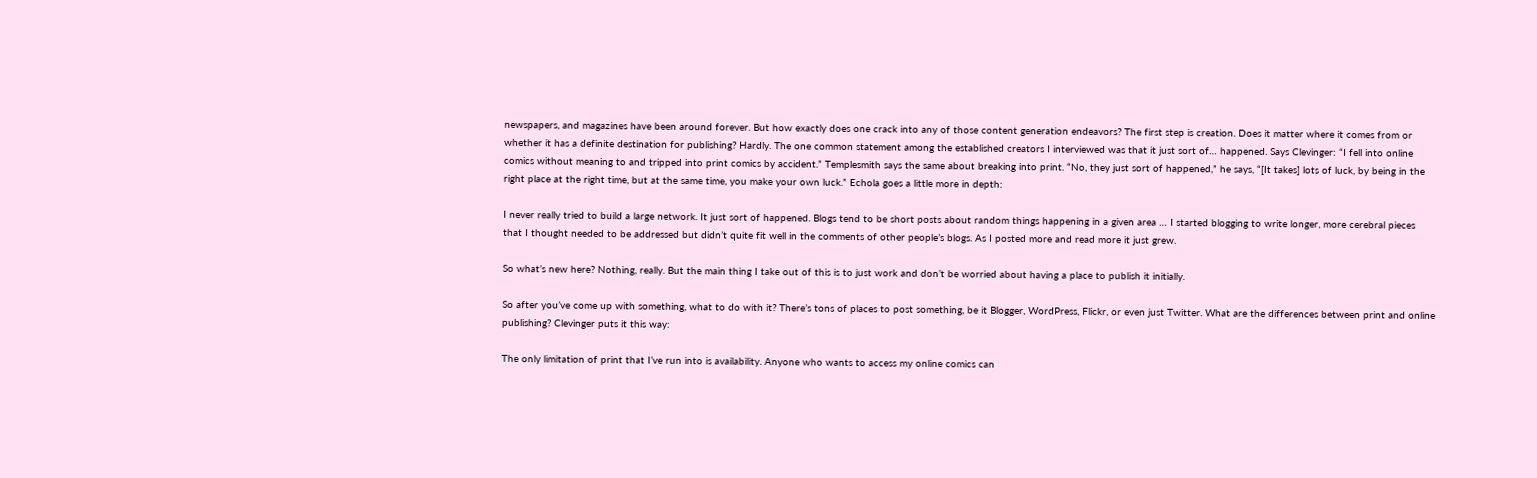newspapers, and magazines have been around forever. But how exactly does one crack into any of those content generation endeavors? The first step is creation. Does it matter where it comes from or whether it has a definite destination for publishing? Hardly. The one common statement among the established creators I interviewed was that it just sort of… happened. Says Clevinger: “I fell into online comics without meaning to and tripped into print comics by accident.” Templesmith says the same about breaking into print. “No, they just sort of happened,” he says, “[It takes] lots of luck, by being in the right place at the right time, but at the same time, you make your own luck.” Echola goes a little more in depth:

I never really tried to build a large network. It just sort of happened. Blogs tend to be short posts about random things happening in a given area … I started blogging to write longer, more cerebral pieces that I thought needed to be addressed but didn’t quite fit well in the comments of other people’s blogs. As I posted more and read more it just grew.

So what’s new here? Nothing, really. But the main thing I take out of this is to just work and don’t be worried about having a place to publish it initially.

So after you’ve come up with something, what to do with it? There’s tons of places to post something, be it Blogger, WordPress, Flickr, or even just Twitter. What are the differences between print and online publishing? Clevinger puts it this way:

The only limitation of print that I’ve run into is availability. Anyone who wants to access my online comics can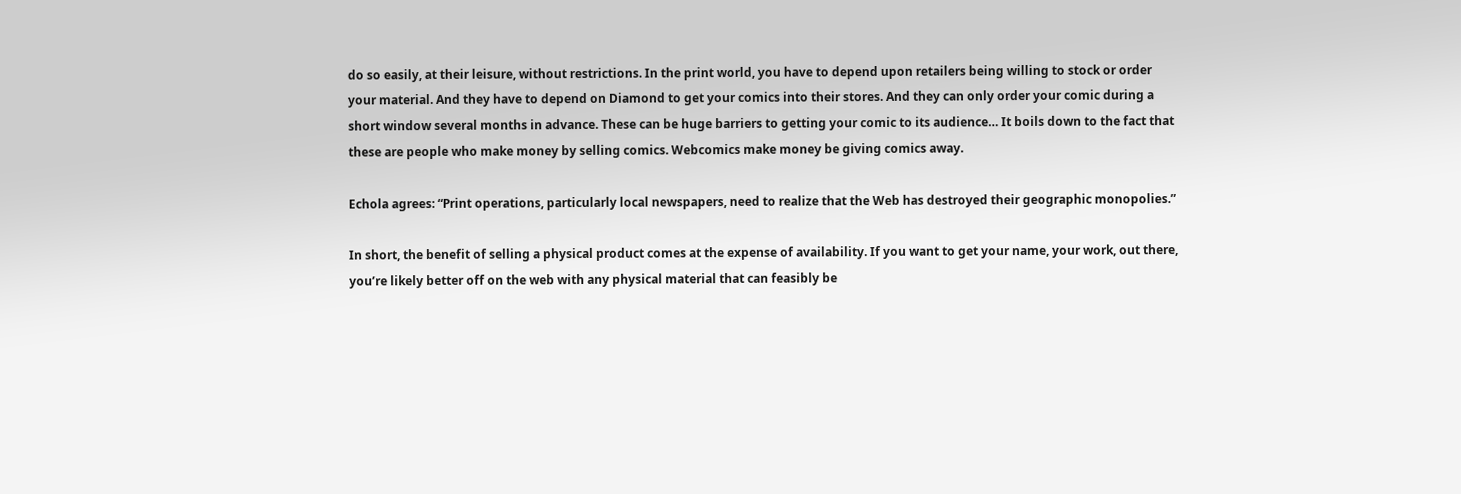do so easily, at their leisure, without restrictions. In the print world, you have to depend upon retailers being willing to stock or order your material. And they have to depend on Diamond to get your comics into their stores. And they can only order your comic during a short window several months in advance. These can be huge barriers to getting your comic to its audience… It boils down to the fact that these are people who make money by selling comics. Webcomics make money be giving comics away.

Echola agrees: “Print operations, particularly local newspapers, need to realize that the Web has destroyed their geographic monopolies.”

In short, the benefit of selling a physical product comes at the expense of availability. If you want to get your name, your work, out there, you’re likely better off on the web with any physical material that can feasibly be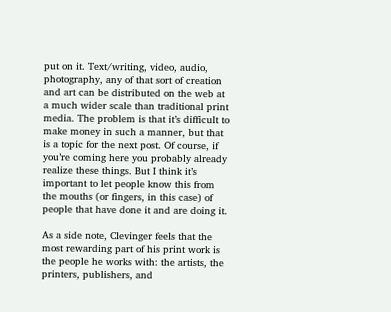put on it. Text/writing, video, audio, photography, any of that sort of creation and art can be distributed on the web at a much wider scale than traditional print media. The problem is that it’s difficult to make money in such a manner, but that is a topic for the next post. Of course, if you’re coming here you probably already realize these things. But I think it’s important to let people know this from the mouths (or fingers, in this case) of people that have done it and are doing it.

As a side note, Clevinger feels that the most rewarding part of his print work is the people he works with: the artists, the printers, publishers, and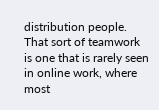distribution people. That sort of teamwork is one that is rarely seen in online work, where most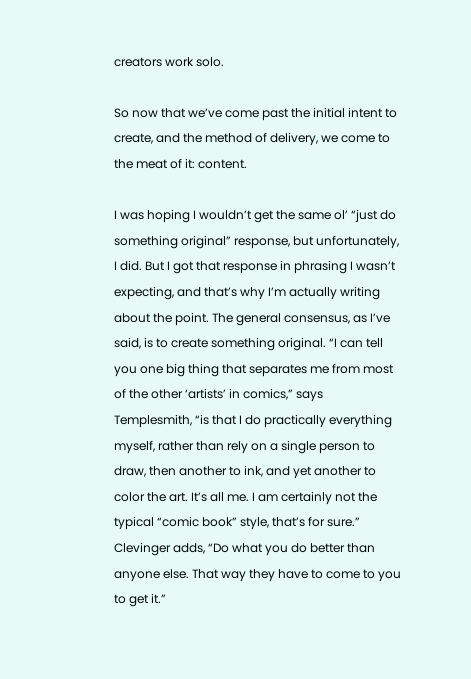creators work solo.

So now that we’ve come past the initial intent to create, and the method of delivery, we come to the meat of it: content.

I was hoping I wouldn’t get the same ol’ “just do something original” response, but unfortunately, I did. But I got that response in phrasing I wasn’t expecting, and that’s why I’m actually writing about the point. The general consensus, as I’ve said, is to create something original. “I can tell you one big thing that separates me from most of the other ‘artists’ in comics,” says Templesmith, “is that I do practically everything myself, rather than rely on a single person to draw, then another to ink, and yet another to color the art. It’s all me. I am certainly not the typical “comic book” style, that’s for sure.” Clevinger adds, “Do what you do better than anyone else. That way they have to come to you to get it.”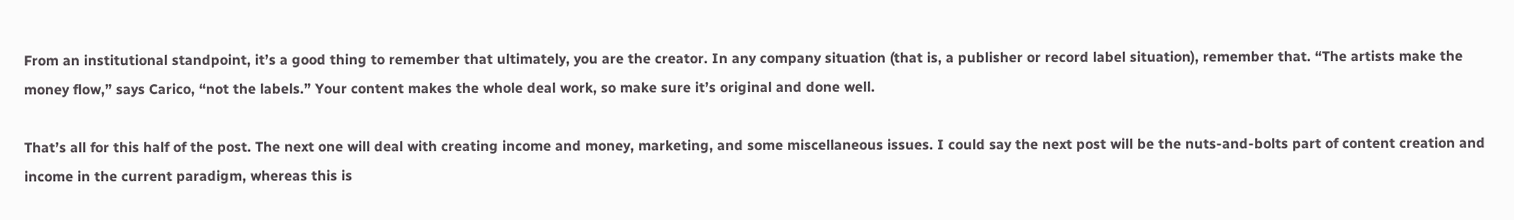From an institutional standpoint, it’s a good thing to remember that ultimately, you are the creator. In any company situation (that is, a publisher or record label situation), remember that. “The artists make the money flow,” says Carico, “not the labels.” Your content makes the whole deal work, so make sure it’s original and done well.

That’s all for this half of the post. The next one will deal with creating income and money, marketing, and some miscellaneous issues. I could say the next post will be the nuts-and-bolts part of content creation and income in the current paradigm, whereas this is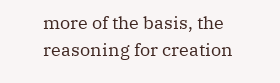more of the basis, the reasoning for creation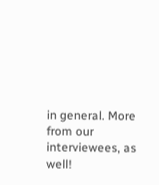in general. More from our interviewees, as well!